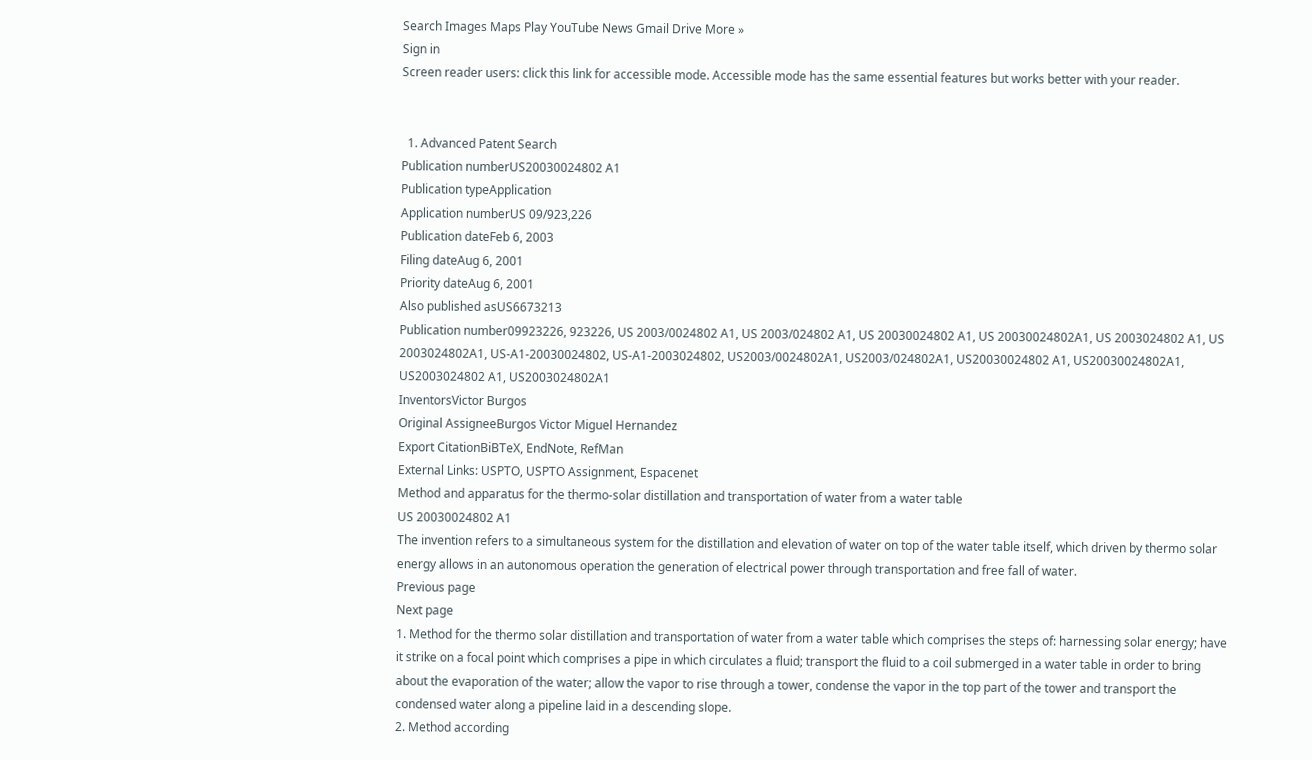Search Images Maps Play YouTube News Gmail Drive More »
Sign in
Screen reader users: click this link for accessible mode. Accessible mode has the same essential features but works better with your reader.


  1. Advanced Patent Search
Publication numberUS20030024802 A1
Publication typeApplication
Application numberUS 09/923,226
Publication dateFeb 6, 2003
Filing dateAug 6, 2001
Priority dateAug 6, 2001
Also published asUS6673213
Publication number09923226, 923226, US 2003/0024802 A1, US 2003/024802 A1, US 20030024802 A1, US 20030024802A1, US 2003024802 A1, US 2003024802A1, US-A1-20030024802, US-A1-2003024802, US2003/0024802A1, US2003/024802A1, US20030024802 A1, US20030024802A1, US2003024802 A1, US2003024802A1
InventorsVictor Burgos
Original AssigneeBurgos Victor Miguel Hernandez
Export CitationBiBTeX, EndNote, RefMan
External Links: USPTO, USPTO Assignment, Espacenet
Method and apparatus for the thermo-solar distillation and transportation of water from a water table
US 20030024802 A1
The invention refers to a simultaneous system for the distillation and elevation of water on top of the water table itself, which driven by thermo solar energy allows in an autonomous operation the generation of electrical power through transportation and free fall of water.
Previous page
Next page
1. Method for the thermo solar distillation and transportation of water from a water table which comprises the steps of: harnessing solar energy; have it strike on a focal point which comprises a pipe in which circulates a fluid; transport the fluid to a coil submerged in a water table in order to bring about the evaporation of the water; allow the vapor to rise through a tower, condense the vapor in the top part of the tower and transport the condensed water along a pipeline laid in a descending slope.
2. Method according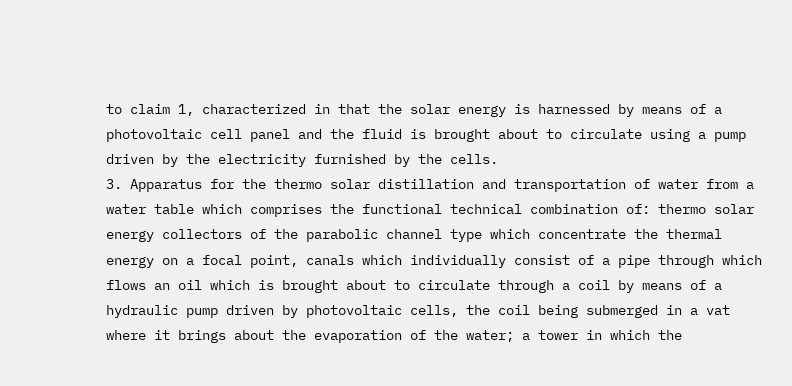to claim 1, characterized in that the solar energy is harnessed by means of a photovoltaic cell panel and the fluid is brought about to circulate using a pump driven by the electricity furnished by the cells.
3. Apparatus for the thermo solar distillation and transportation of water from a water table which comprises the functional technical combination of: thermo solar energy collectors of the parabolic channel type which concentrate the thermal energy on a focal point, canals which individually consist of a pipe through which flows an oil which is brought about to circulate through a coil by means of a hydraulic pump driven by photovoltaic cells, the coil being submerged in a vat where it brings about the evaporation of the water; a tower in which the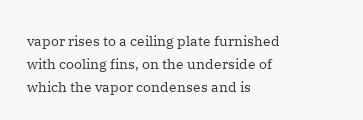vapor rises to a ceiling plate furnished with cooling fins, on the underside of which the vapor condenses and is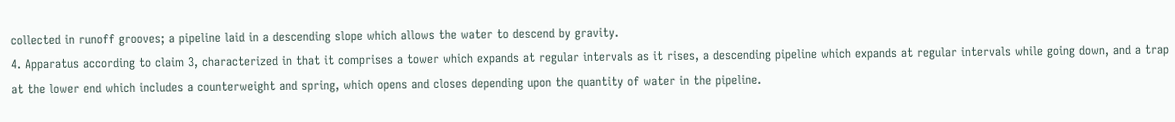collected in runoff grooves; a pipeline laid in a descending slope which allows the water to descend by gravity.
4. Apparatus according to claim 3, characterized in that it comprises a tower which expands at regular intervals as it rises, a descending pipeline which expands at regular intervals while going down, and a trap at the lower end which includes a counterweight and spring, which opens and closes depending upon the quantity of water in the pipeline.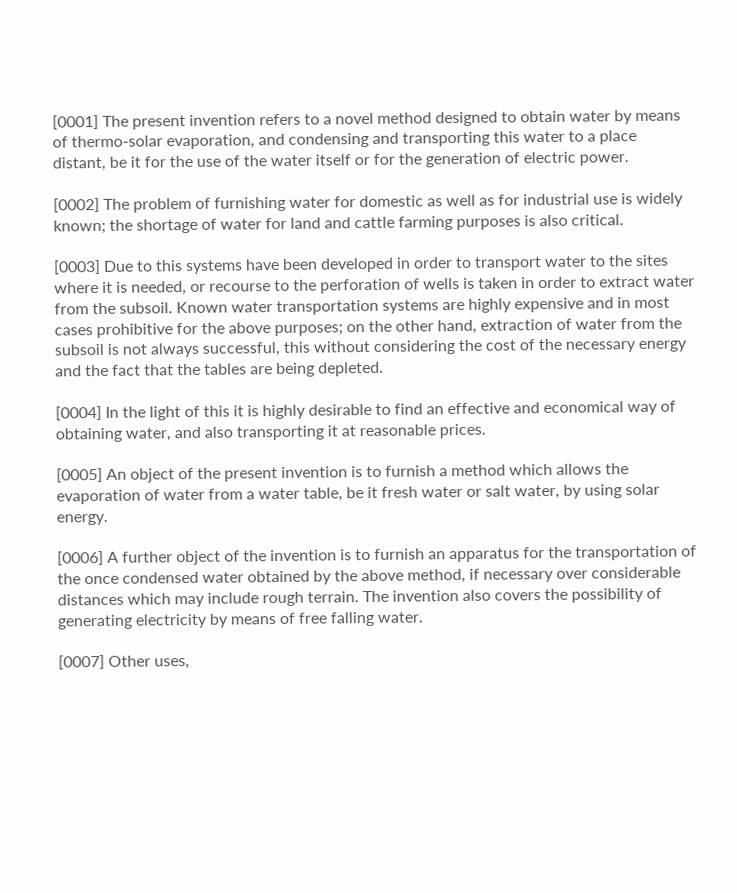[0001] The present invention refers to a novel method designed to obtain water by means of thermo-solar evaporation, and condensing and transporting this water to a place distant, be it for the use of the water itself or for the generation of electric power.

[0002] The problem of furnishing water for domestic as well as for industrial use is widely known; the shortage of water for land and cattle farming purposes is also critical.

[0003] Due to this systems have been developed in order to transport water to the sites where it is needed, or recourse to the perforation of wells is taken in order to extract water from the subsoil. Known water transportation systems are highly expensive and in most cases prohibitive for the above purposes; on the other hand, extraction of water from the subsoil is not always successful, this without considering the cost of the necessary energy and the fact that the tables are being depleted.

[0004] In the light of this it is highly desirable to find an effective and economical way of obtaining water, and also transporting it at reasonable prices.

[0005] An object of the present invention is to furnish a method which allows the evaporation of water from a water table, be it fresh water or salt water, by using solar energy.

[0006] A further object of the invention is to furnish an apparatus for the transportation of the once condensed water obtained by the above method, if necessary over considerable distances which may include rough terrain. The invention also covers the possibility of generating electricity by means of free falling water.

[0007] Other uses,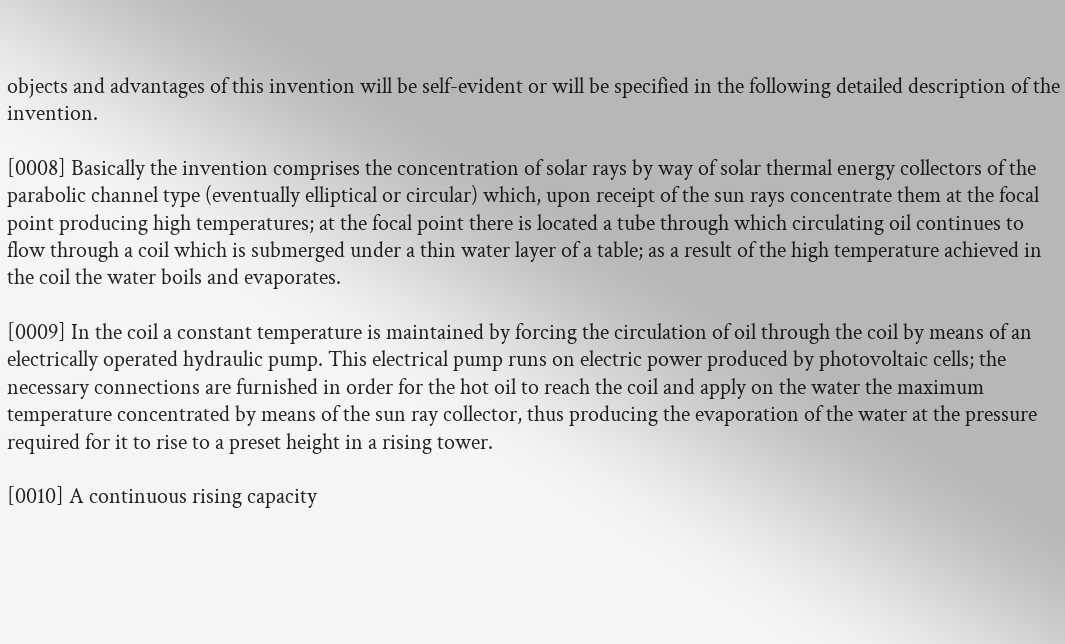objects and advantages of this invention will be self-evident or will be specified in the following detailed description of the invention.

[0008] Basically the invention comprises the concentration of solar rays by way of solar thermal energy collectors of the parabolic channel type (eventually elliptical or circular) which, upon receipt of the sun rays concentrate them at the focal point producing high temperatures; at the focal point there is located a tube through which circulating oil continues to flow through a coil which is submerged under a thin water layer of a table; as a result of the high temperature achieved in the coil the water boils and evaporates.

[0009] In the coil a constant temperature is maintained by forcing the circulation of oil through the coil by means of an electrically operated hydraulic pump. This electrical pump runs on electric power produced by photovoltaic cells; the necessary connections are furnished in order for the hot oil to reach the coil and apply on the water the maximum temperature concentrated by means of the sun ray collector, thus producing the evaporation of the water at the pressure required for it to rise to a preset height in a rising tower.

[0010] A continuous rising capacity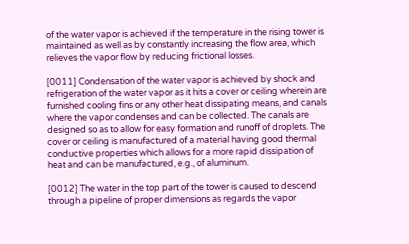of the water vapor is achieved if the temperature in the rising tower is maintained as well as by constantly increasing the flow area, which relieves the vapor flow by reducing frictional losses.

[0011] Condensation of the water vapor is achieved by shock and refrigeration of the water vapor as it hits a cover or ceiling wherein are furnished cooling fins or any other heat dissipating means, and canals where the vapor condenses and can be collected. The canals are designed so as to allow for easy formation and runoff of droplets. The cover or ceiling is manufactured of a material having good thermal conductive properties which allows for a more rapid dissipation of heat and can be manufactured, e.g., of aluminum.

[0012] The water in the top part of the tower is caused to descend through a pipeline of proper dimensions as regards the vapor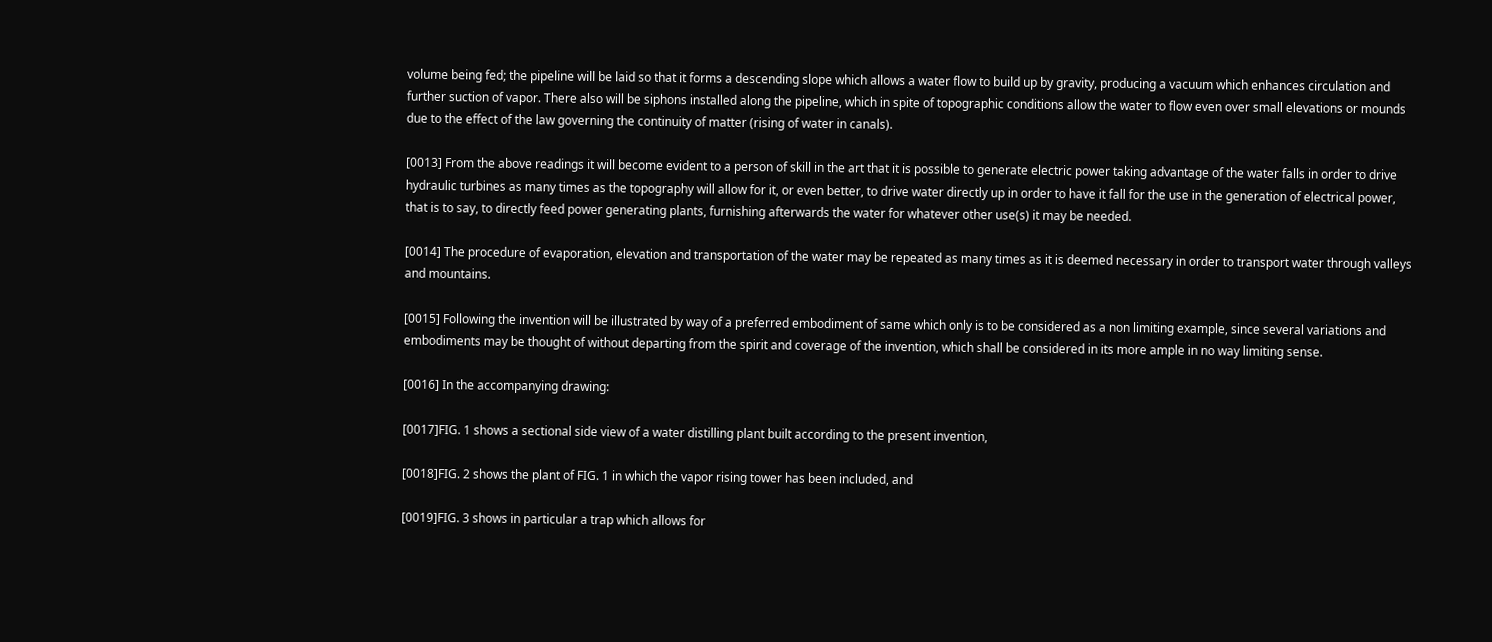volume being fed; the pipeline will be laid so that it forms a descending slope which allows a water flow to build up by gravity, producing a vacuum which enhances circulation and further suction of vapor. There also will be siphons installed along the pipeline, which in spite of topographic conditions allow the water to flow even over small elevations or mounds due to the effect of the law governing the continuity of matter (rising of water in canals).

[0013] From the above readings it will become evident to a person of skill in the art that it is possible to generate electric power taking advantage of the water falls in order to drive hydraulic turbines as many times as the topography will allow for it, or even better, to drive water directly up in order to have it fall for the use in the generation of electrical power, that is to say, to directly feed power generating plants, furnishing afterwards the water for whatever other use(s) it may be needed.

[0014] The procedure of evaporation, elevation and transportation of the water may be repeated as many times as it is deemed necessary in order to transport water through valleys and mountains.

[0015] Following the invention will be illustrated by way of a preferred embodiment of same which only is to be considered as a non limiting example, since several variations and embodiments may be thought of without departing from the spirit and coverage of the invention, which shall be considered in its more ample in no way limiting sense.

[0016] In the accompanying drawing:

[0017]FIG. 1 shows a sectional side view of a water distilling plant built according to the present invention,

[0018]FIG. 2 shows the plant of FIG. 1 in which the vapor rising tower has been included, and

[0019]FIG. 3 shows in particular a trap which allows for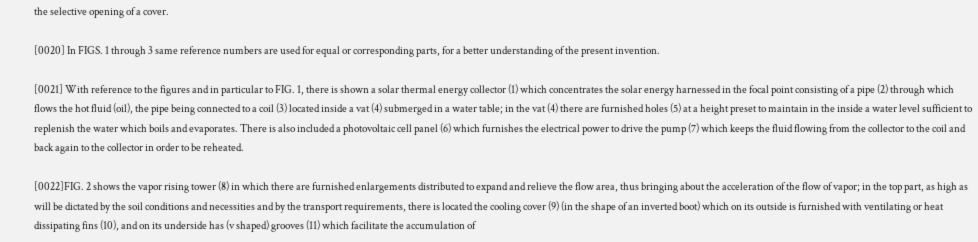the selective opening of a cover.

[0020] In FIGS. 1 through 3 same reference numbers are used for equal or corresponding parts, for a better understanding of the present invention.

[0021] With reference to the figures and in particular to FIG. 1, there is shown a solar thermal energy collector (1) which concentrates the solar energy harnessed in the focal point consisting of a pipe (2) through which flows the hot fluid (oil), the pipe being connected to a coil (3) located inside a vat (4) submerged in a water table; in the vat (4) there are furnished holes (5) at a height preset to maintain in the inside a water level sufficient to replenish the water which boils and evaporates. There is also included a photovoltaic cell panel (6) which furnishes the electrical power to drive the pump (7) which keeps the fluid flowing from the collector to the coil and back again to the collector in order to be reheated.

[0022]FIG. 2 shows the vapor rising tower (8) in which there are furnished enlargements distributed to expand and relieve the flow area, thus bringing about the acceleration of the flow of vapor; in the top part, as high as will be dictated by the soil conditions and necessities and by the transport requirements, there is located the cooling cover (9) (in the shape of an inverted boot) which on its outside is furnished with ventilating or heat dissipating fins (10), and on its underside has (v shaped) grooves (11) which facilitate the accumulation of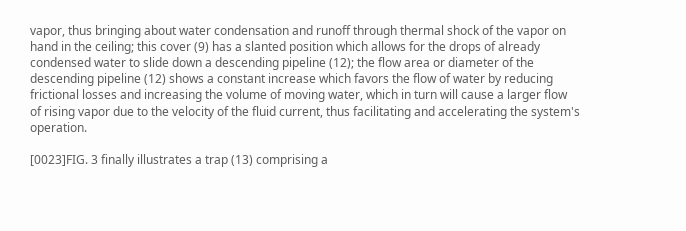vapor, thus bringing about water condensation and runoff through thermal shock of the vapor on hand in the ceiling; this cover (9) has a slanted position which allows for the drops of already condensed water to slide down a descending pipeline (12); the flow area or diameter of the descending pipeline (12) shows a constant increase which favors the flow of water by reducing frictional losses and increasing the volume of moving water, which in turn will cause a larger flow of rising vapor due to the velocity of the fluid current, thus facilitating and accelerating the system's operation.

[0023]FIG. 3 finally illustrates a trap (13) comprising a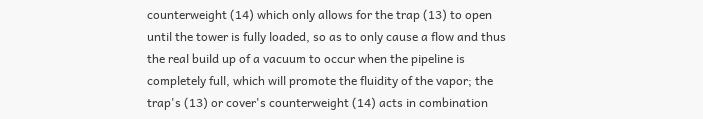counterweight (14) which only allows for the trap (13) to open until the tower is fully loaded, so as to only cause a flow and thus the real build up of a vacuum to occur when the pipeline is completely full, which will promote the fluidity of the vapor; the trap's (13) or cover's counterweight (14) acts in combination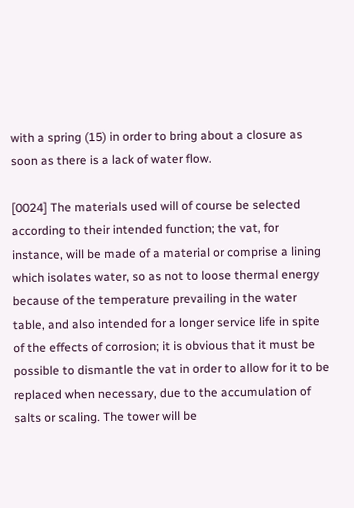with a spring (15) in order to bring about a closure as soon as there is a lack of water flow.

[0024] The materials used will of course be selected according to their intended function; the vat, for instance, will be made of a material or comprise a lining which isolates water, so as not to loose thermal energy because of the temperature prevailing in the water table, and also intended for a longer service life in spite of the effects of corrosion; it is obvious that it must be possible to dismantle the vat in order to allow for it to be replaced when necessary, due to the accumulation of salts or scaling. The tower will be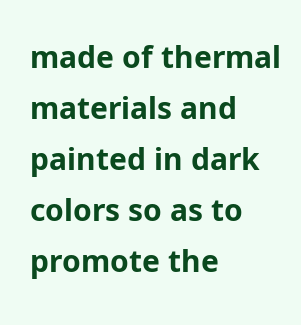made of thermal materials and painted in dark colors so as to promote the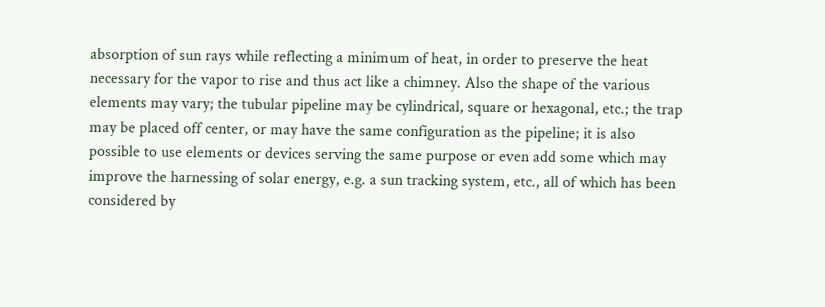absorption of sun rays while reflecting a minimum of heat, in order to preserve the heat necessary for the vapor to rise and thus act like a chimney. Also the shape of the various elements may vary; the tubular pipeline may be cylindrical, square or hexagonal, etc.; the trap may be placed off center, or may have the same configuration as the pipeline; it is also possible to use elements or devices serving the same purpose or even add some which may improve the harnessing of solar energy, e.g. a sun tracking system, etc., all of which has been considered by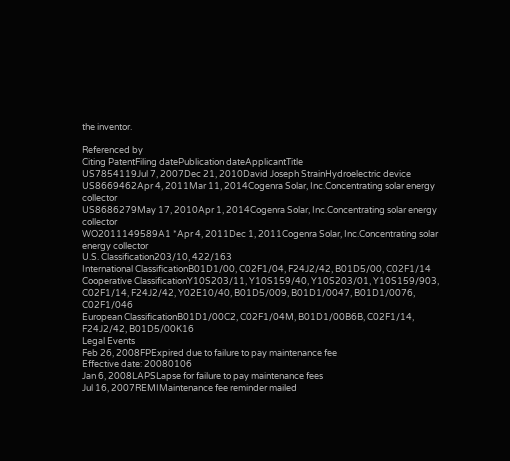the inventor.

Referenced by
Citing PatentFiling datePublication dateApplicantTitle
US7854119Jul 7, 2007Dec 21, 2010David Joseph StrainHydroelectric device
US8669462Apr 4, 2011Mar 11, 2014Cogenra Solar, Inc.Concentrating solar energy collector
US8686279May 17, 2010Apr 1, 2014Cogenra Solar, Inc.Concentrating solar energy collector
WO2011149589A1 *Apr 4, 2011Dec 1, 2011Cogenra Solar, Inc.Concentrating solar energy collector
U.S. Classification203/10, 422/163
International ClassificationB01D1/00, C02F1/04, F24J2/42, B01D5/00, C02F1/14
Cooperative ClassificationY10S203/11, Y10S159/40, Y10S203/01, Y10S159/903, C02F1/14, F24J2/42, Y02E10/40, B01D5/009, B01D1/0047, B01D1/0076, C02F1/046
European ClassificationB01D1/00C2, C02F1/04M, B01D1/00B6B, C02F1/14, F24J2/42, B01D5/00K16
Legal Events
Feb 26, 2008FPExpired due to failure to pay maintenance fee
Effective date: 20080106
Jan 6, 2008LAPSLapse for failure to pay maintenance fees
Jul 16, 2007REMIMaintenance fee reminder mailed